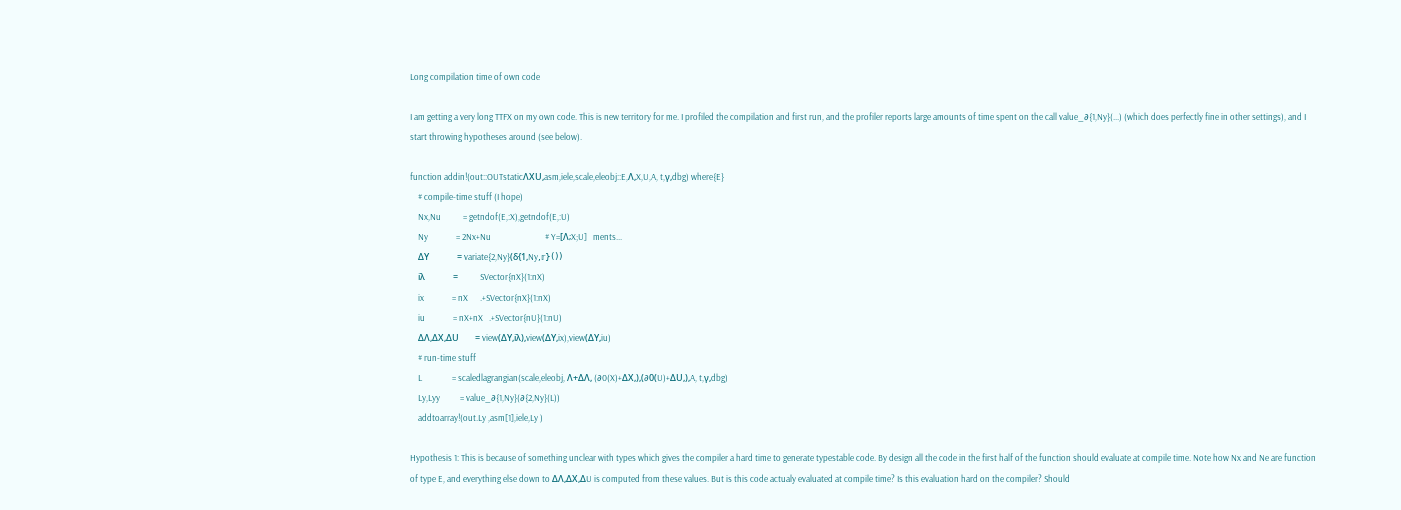Long compilation time of own code

I am getting a very long TTFX on my own code. This is new territory for me. I profiled the compilation and first run, and the profiler reports large amounts of time spent on the call value_∂{1,Ny}(...) (which does perfectly fine in other settings), and I start throwing hypotheses around (see below).

function addin!(out::OUTstaticΛXU,asm,iele,scale,eleobj::E,Λ,X,U,A, t,γ,dbg) where{E}
    # compile-time stuff (I hope)
    Nx,Nu           = getndof(E,:X),getndof(E,:U)
    Ny              = 2Nx+Nu                           # Y=[Λ;X;U]   ments...
    ΔY              = variate{2,Ny}(δ{1,Ny,𝕣}())
    iλ              =           SVector{nX}(1:nX)
    ix              = nX      .+SVector{nX}(1:nX)
    iu              = nX+nX   .+SVector{nU}(1:nU)
    ΔΛ,ΔX,ΔU        = view(ΔY,iλ),view(ΔY,ix),view(ΔY,iu)
    # run-time stuff
    L               = scaledlagrangian(scale,eleobj, Λ+ΔΛ, (∂0(X)+ΔX,),(∂0(U)+ΔU,),A, t,γ,dbg)
    Ly,Lyy          = value_∂{1,Ny}(∂{2,Ny}(L))
    addtoarray!(out.Ly ,asm[1],iele,Ly )

Hypothesis 1: This is because of something unclear with types which gives the compiler a hard time to generate typestable code. By design all the code in the first half of the function should evaluate at compile time. Note how Nx and Ne are function of type E, and everything else down to ΔΛ,ΔX,ΔU is computed from these values. But is this code actualy evaluated at compile time? Is this evaluation hard on the compiler? Should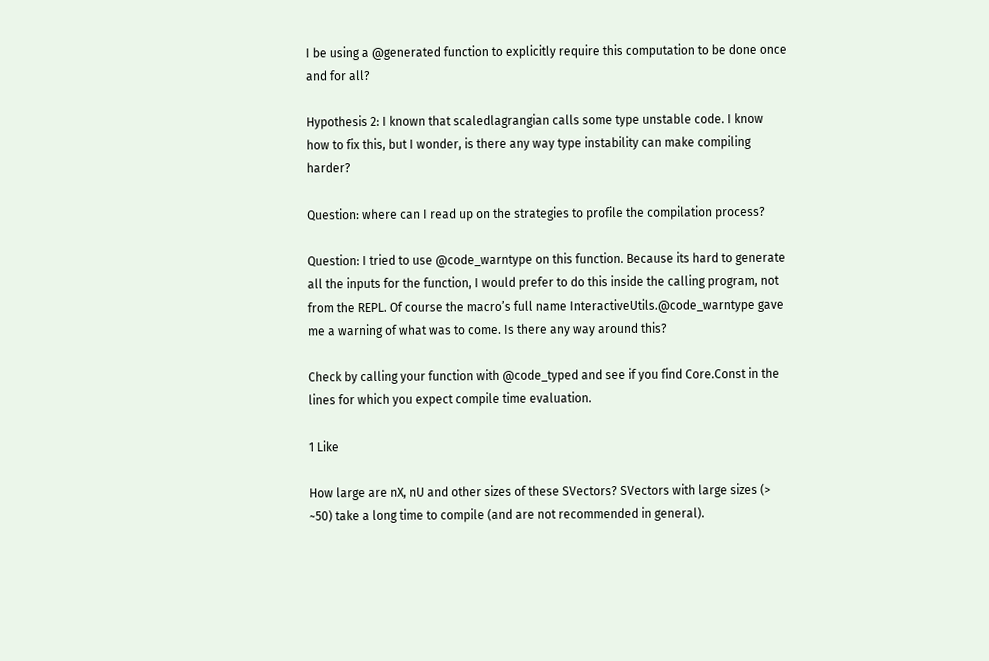I be using a @generated function to explicitly require this computation to be done once and for all?

Hypothesis 2: I known that scaledlagrangian calls some type unstable code. I know how to fix this, but I wonder, is there any way type instability can make compiling harder?

Question: where can I read up on the strategies to profile the compilation process?

Question: I tried to use @code_warntype on this function. Because its hard to generate all the inputs for the function, I would prefer to do this inside the calling program, not from the REPL. Of course the macro’s full name InteractiveUtils.@code_warntype gave me a warning of what was to come. Is there any way around this?

Check by calling your function with @code_typed and see if you find Core.Const in the lines for which you expect compile time evaluation.

1 Like

How large are nX, nU and other sizes of these SVectors? SVectors with large sizes (> ~50) take a long time to compile (and are not recommended in general).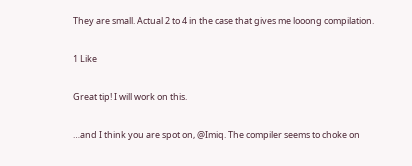They are small. Actual 2 to 4 in the case that gives me looong compilation.

1 Like

Great tip! I will work on this.

…and I think you are spot on, @Imiq. The compiler seems to choke on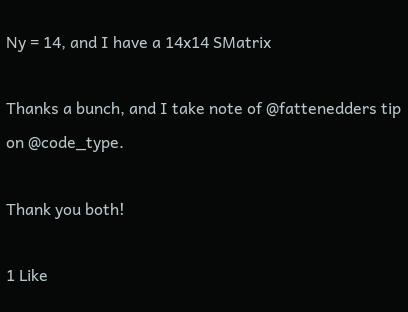Ny = 14, and I have a 14x14 SMatrix

Thanks a bunch, and I take note of @fattenedders tip on @code_type.

Thank you both!

1 Like